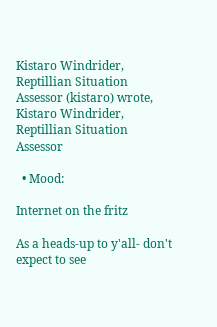Kistaro Windrider, Reptillian Situation Assessor (kistaro) wrote,
Kistaro Windrider, Reptillian Situation Assessor

  • Mood:

Internet on the fritz

As a heads-up to y'all- don't expect to see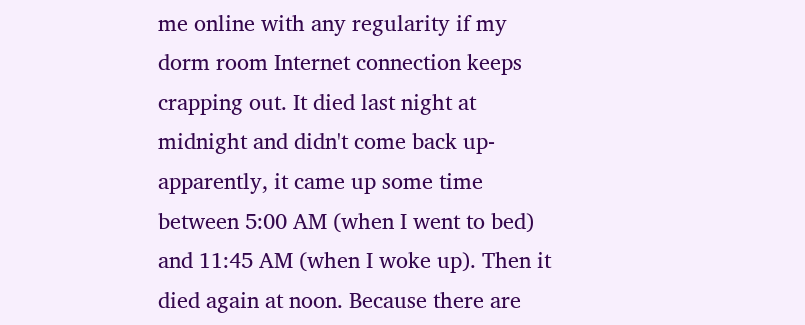me online with any regularity if my dorm room Internet connection keeps crapping out. It died last night at midnight and didn't come back up- apparently, it came up some time between 5:00 AM (when I went to bed) and 11:45 AM (when I woke up). Then it died again at noon. Because there are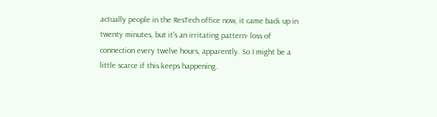actually people in the ResTech office now, it came back up in twenty minutes, but it's an irritating pattern- loss of connection every twelve hours, apparently. So I might be a little scarce if this keeps happening.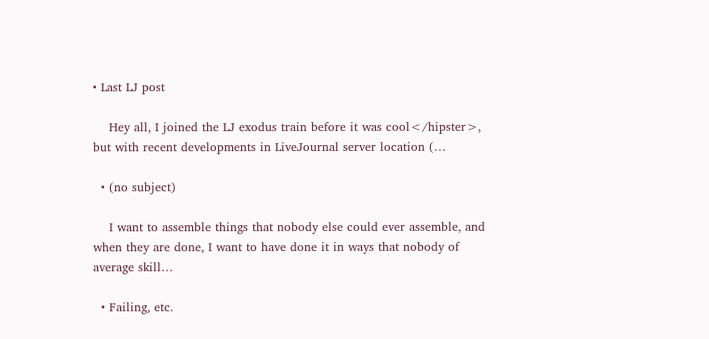• Last LJ post

    Hey all, I joined the LJ exodus train before it was cool</hipster>, but with recent developments in LiveJournal server location (…

  • (no subject)

    I want to assemble things that nobody else could ever assemble, and when they are done, I want to have done it in ways that nobody of average skill…

  • Failing, etc.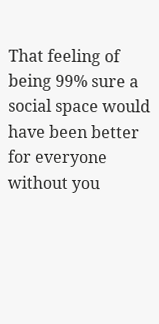That feeling of being 99% sure a social space would have been better for everyone without you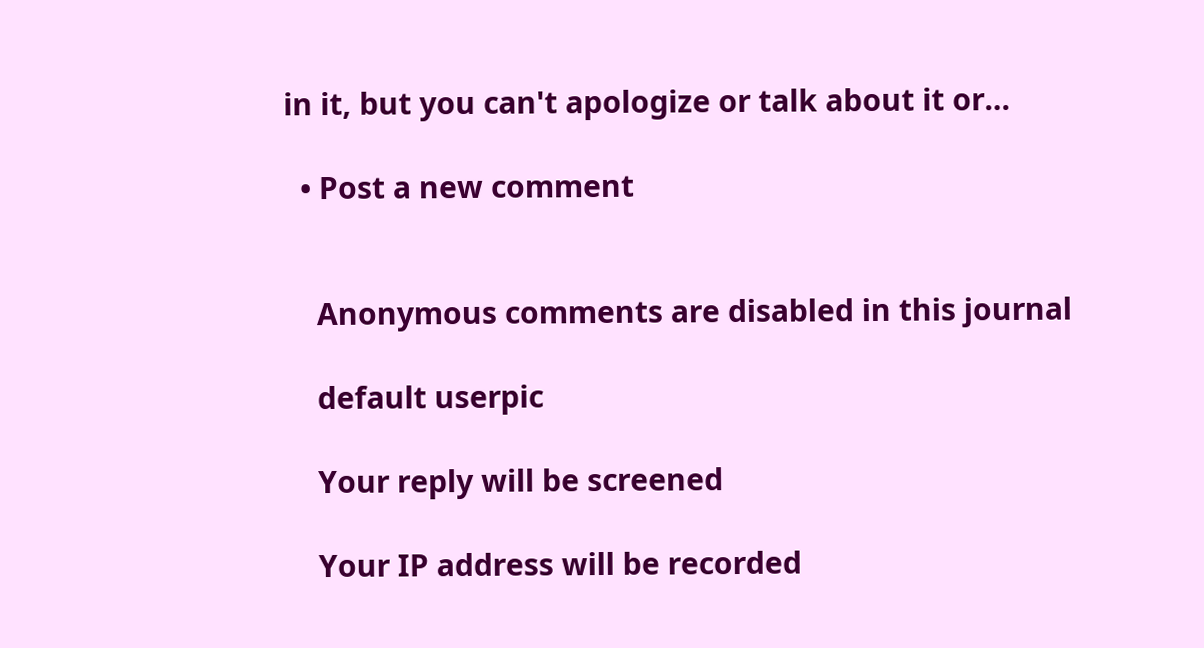in it, but you can't apologize or talk about it or…

  • Post a new comment


    Anonymous comments are disabled in this journal

    default userpic

    Your reply will be screened

    Your IP address will be recorded